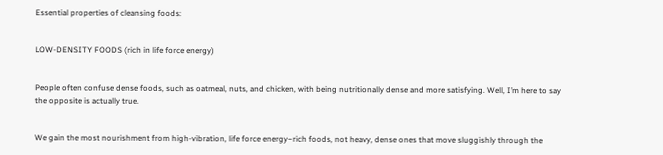Essential properties of cleansing foods:


LOW-DENSITY FOODS (rich in life force energy)


People often confuse dense foods, such as oatmeal, nuts, and chicken, with being nutritionally dense and more satisfying. Well, I’m here to say the opposite is actually true.


We gain the most nourishment from high-vibration, life force energy−rich foods, not heavy, dense ones that move sluggishly through the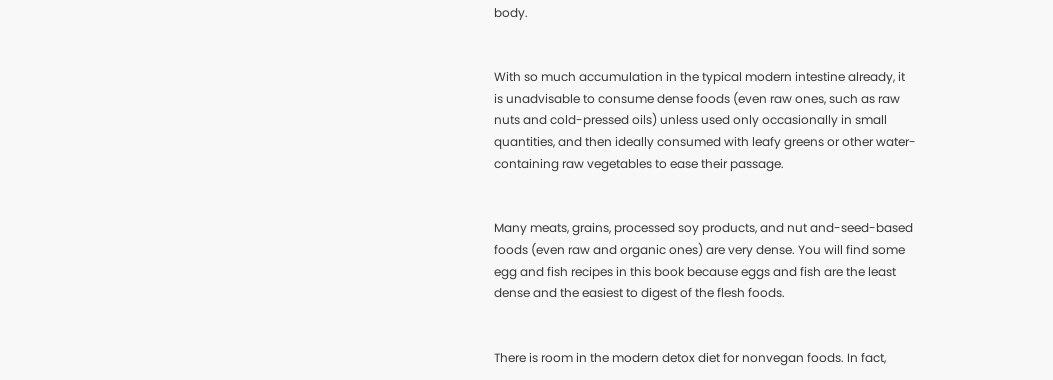body.


With so much accumulation in the typical modern intestine already, it is unadvisable to consume dense foods (even raw ones, such as raw nuts and cold-pressed oils) unless used only occasionally in small quantities, and then ideally consumed with leafy greens or other water-containing raw vegetables to ease their passage.


Many meats, grains, processed soy products, and nut and-seed-based foods (even raw and organic ones) are very dense. You will find some egg and fish recipes in this book because eggs and fish are the least dense and the easiest to digest of the flesh foods.


There is room in the modern detox diet for nonvegan foods. In fact,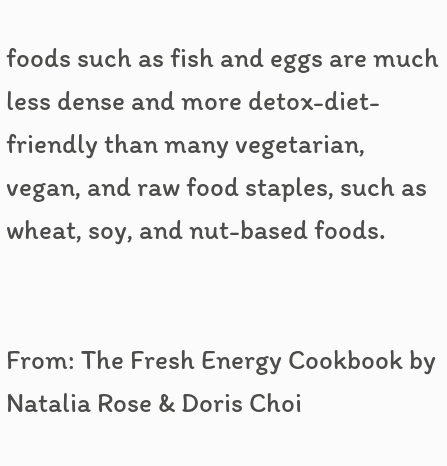foods such as fish and eggs are much less dense and more detox-diet-friendly than many vegetarian, vegan, and raw food staples, such as wheat, soy, and nut-based foods.


From: The Fresh Energy Cookbook by Natalia Rose & Doris Choi